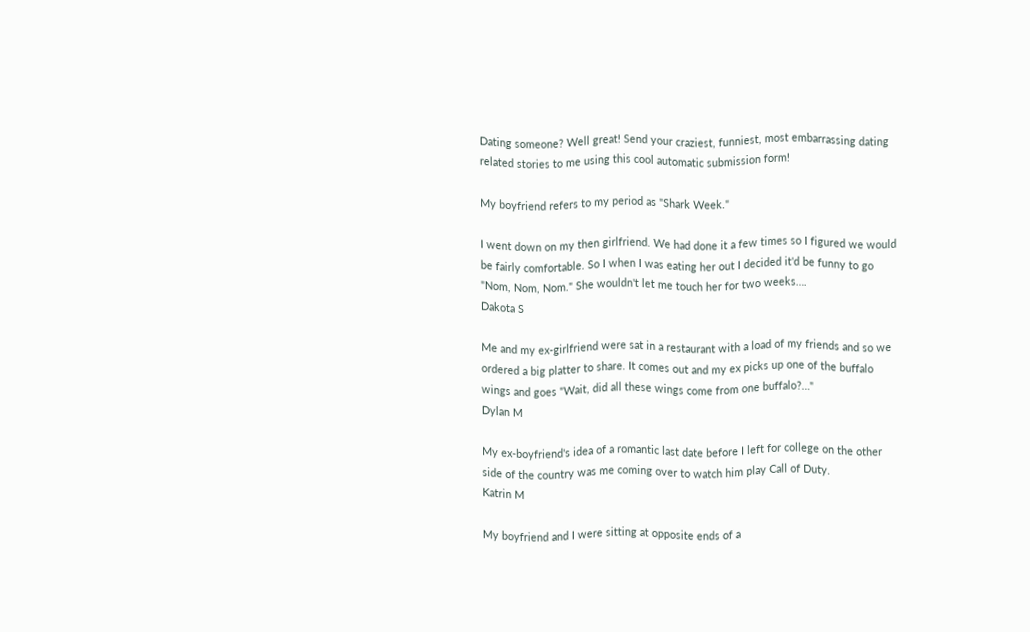Dating someone? Well great! Send your craziest, funniest, most embarrassing dating related stories to me using this cool automatic submission form!

My boyfriend refers to my period as "Shark Week."

I went down on my then girlfriend. We had done it a few times so I figured we would be fairly comfortable. So I when I was eating her out I decided it'd be funny to go "Nom, Nom, Nom." She wouldn't let me touch her for two weeks….
Dakota S

Me and my ex-girlfriend were sat in a restaurant with a load of my friends and so we ordered a big platter to share. It comes out and my ex picks up one of the buffalo wings and goes "Wait, did all these wings come from one buffalo?…"
Dylan M

My ex-boyfriend's idea of a romantic last date before I left for college on the other side of the country was me coming over to watch him play Call of Duty.
Katrin M

My boyfriend and I were sitting at opposite ends of a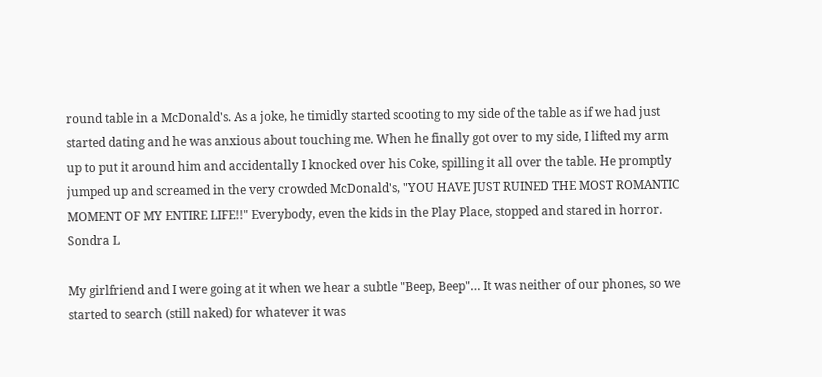round table in a McDonald's. As a joke, he timidly started scooting to my side of the table as if we had just started dating and he was anxious about touching me. When he finally got over to my side, I lifted my arm up to put it around him and accidentally I knocked over his Coke, spilling it all over the table. He promptly jumped up and screamed in the very crowded McDonald's, "YOU HAVE JUST RUINED THE MOST ROMANTIC MOMENT OF MY ENTIRE LIFE!!" Everybody, even the kids in the Play Place, stopped and stared in horror.
Sondra L

My girlfriend and I were going at it when we hear a subtle "Beep, Beep"… It was neither of our phones, so we started to search (still naked) for whatever it was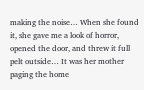making the noise… When she found it, she gave me a look of horror, opened the door, and threw it full pelt outside… It was her mother paging the home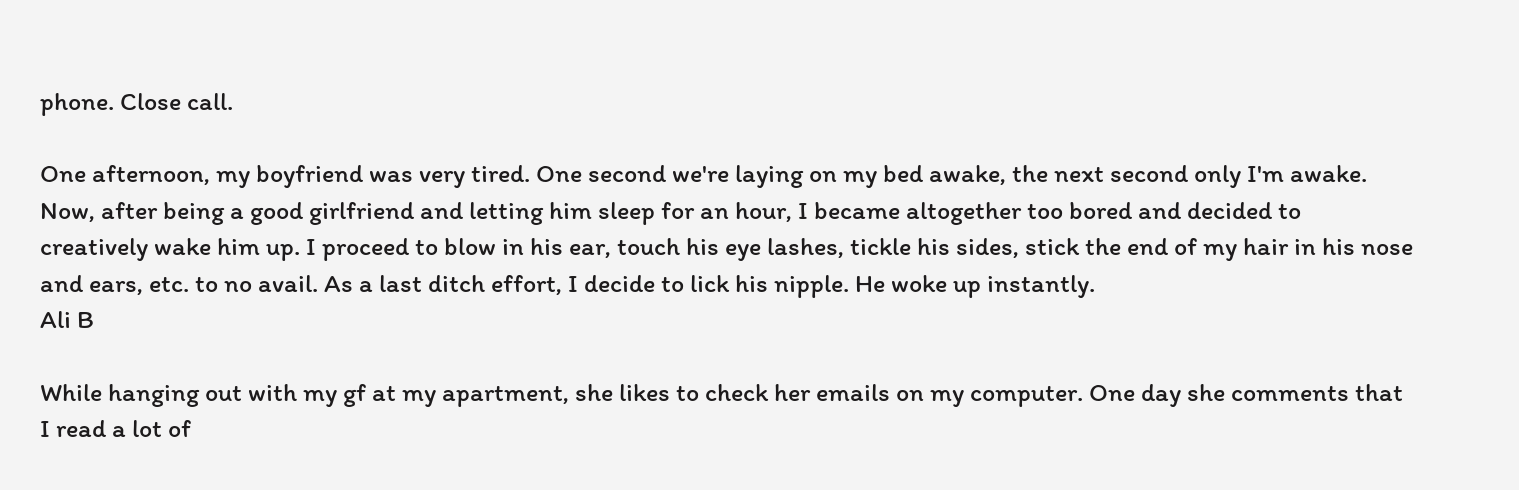phone. Close call.

One afternoon, my boyfriend was very tired. One second we're laying on my bed awake, the next second only I'm awake. Now, after being a good girlfriend and letting him sleep for an hour, I became altogether too bored and decided to creatively wake him up. I proceed to blow in his ear, touch his eye lashes, tickle his sides, stick the end of my hair in his nose and ears, etc. to no avail. As a last ditch effort, I decide to lick his nipple. He woke up instantly.
Ali B

While hanging out with my gf at my apartment, she likes to check her emails on my computer. One day she comments that I read a lot of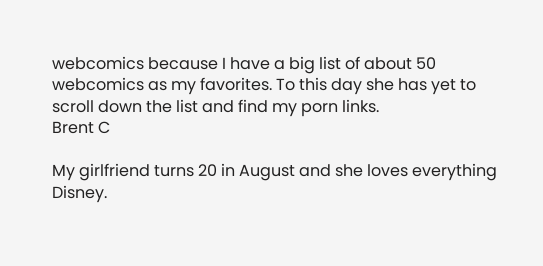webcomics because I have a big list of about 50 webcomics as my favorites. To this day she has yet to scroll down the list and find my porn links.
Brent C

My girlfriend turns 20 in August and she loves everything Disney.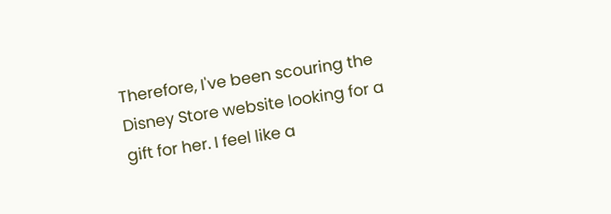Therefore, I've been scouring the Disney Store website looking for a gift for her. I feel like a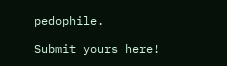pedophile.

Submit yours here!